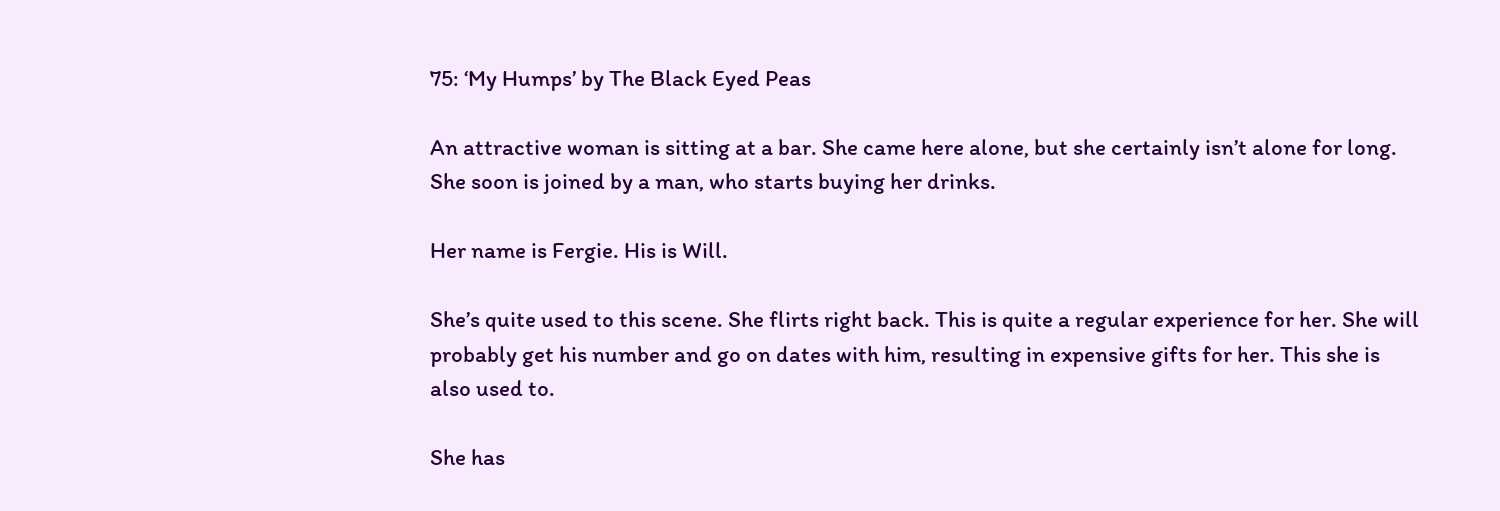75: ‘My Humps’ by The Black Eyed Peas

An attractive woman is sitting at a bar. She came here alone, but she certainly isn’t alone for long. She soon is joined by a man, who starts buying her drinks.

Her name is Fergie. His is Will.

She’s quite used to this scene. She flirts right back. This is quite a regular experience for her. She will probably get his number and go on dates with him, resulting in expensive gifts for her. This she is also used to.

She has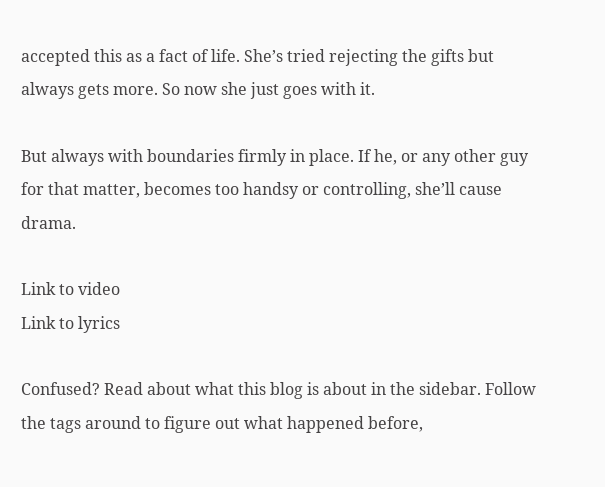accepted this as a fact of life. She’s tried rejecting the gifts but always gets more. So now she just goes with it.

But always with boundaries firmly in place. If he, or any other guy for that matter, becomes too handsy or controlling, she’ll cause drama.

Link to video
Link to lyrics

Confused? Read about what this blog is about in the sidebar. Follow the tags around to figure out what happened before,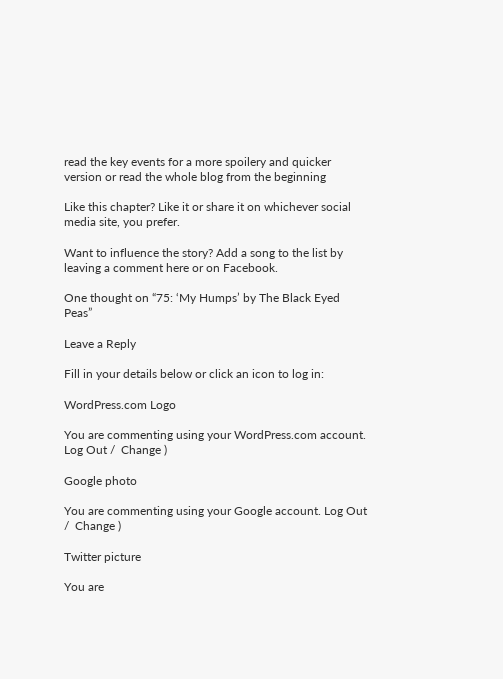read the key events for a more spoilery and quicker version or read the whole blog from the beginning

Like this chapter? Like it or share it on whichever social media site, you prefer.

Want to influence the story? Add a song to the list by leaving a comment here or on Facebook.

One thought on “75: ‘My Humps’ by The Black Eyed Peas”

Leave a Reply

Fill in your details below or click an icon to log in:

WordPress.com Logo

You are commenting using your WordPress.com account. Log Out /  Change )

Google photo

You are commenting using your Google account. Log Out /  Change )

Twitter picture

You are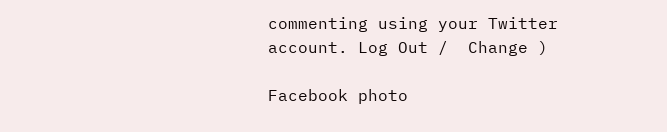commenting using your Twitter account. Log Out /  Change )

Facebook photo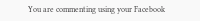You are commenting using your Facebook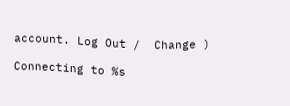account. Log Out /  Change )

Connecting to %s